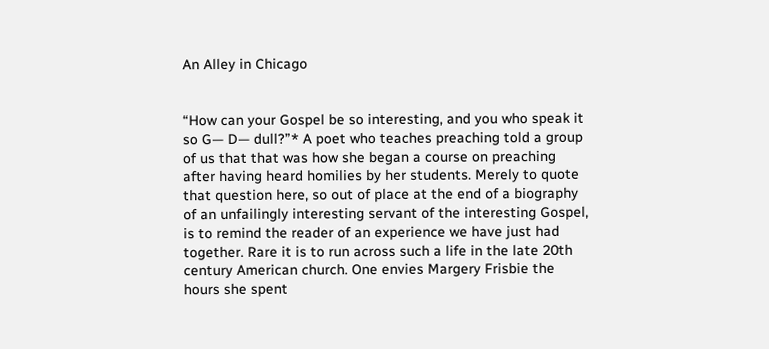An Alley in Chicago


“How can your Gospel be so interesting, and you who speak it so G— D— dull?”* A poet who teaches preaching told a group of us that that was how she began a course on preaching after having heard homilies by her students. Merely to quote that question here, so out of place at the end of a biography of an unfailingly interesting servant of the interesting Gospel, is to remind the reader of an experience we have just had together. Rare it is to run across such a life in the late 20th century American church. One envies Margery Frisbie the hours she spent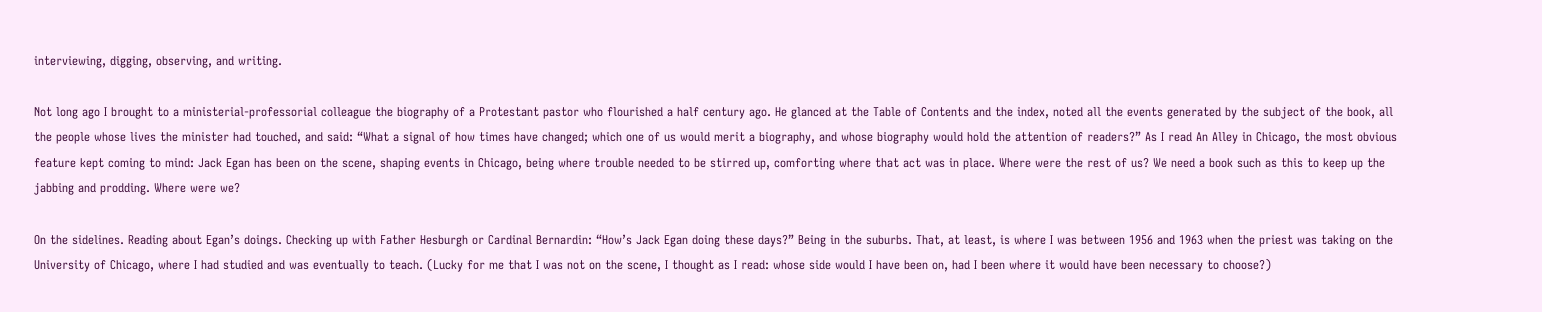interviewing, digging, observing, and writing.

Not long ago I brought to a ministerial-professorial colleague the biography of a Protestant pastor who flourished a half century ago. He glanced at the Table of Contents and the index, noted all the events generated by the subject of the book, all the people whose lives the minister had touched, and said: “What a signal of how times have changed; which one of us would merit a biography, and whose biography would hold the attention of readers?” As I read An Alley in Chicago, the most obvious feature kept coming to mind: Jack Egan has been on the scene, shaping events in Chicago, being where trouble needed to be stirred up, comforting where that act was in place. Where were the rest of us? We need a book such as this to keep up the jabbing and prodding. Where were we?

On the sidelines. Reading about Egan’s doings. Checking up with Father Hesburgh or Cardinal Bernardin: “How’s Jack Egan doing these days?” Being in the suburbs. That, at least, is where I was between 1956 and 1963 when the priest was taking on the University of Chicago, where I had studied and was eventually to teach. (Lucky for me that I was not on the scene, I thought as I read: whose side would I have been on, had I been where it would have been necessary to choose?)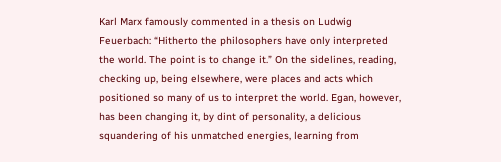Karl Marx famously commented in a thesis on Ludwig Feuerbach: “Hitherto the philosophers have only interpreted the world. The point is to change it.” On the sidelines, reading, checking up, being elsewhere, were places and acts which positioned so many of us to interpret the world. Egan, however, has been changing it, by dint of personality, a delicious squandering of his unmatched energies, learning from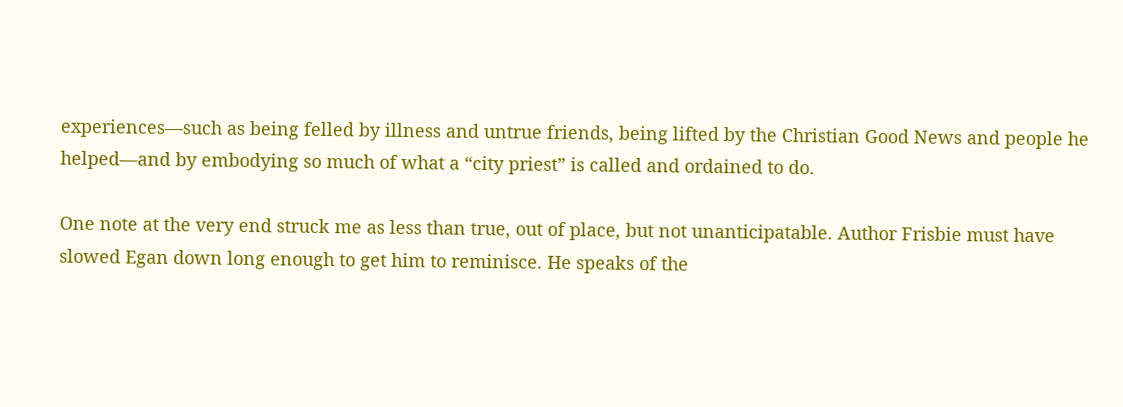experiences—such as being felled by illness and untrue friends, being lifted by the Christian Good News and people he helped—and by embodying so much of what a “city priest” is called and ordained to do.

One note at the very end struck me as less than true, out of place, but not unanticipatable. Author Frisbie must have slowed Egan down long enough to get him to reminisce. He speaks of the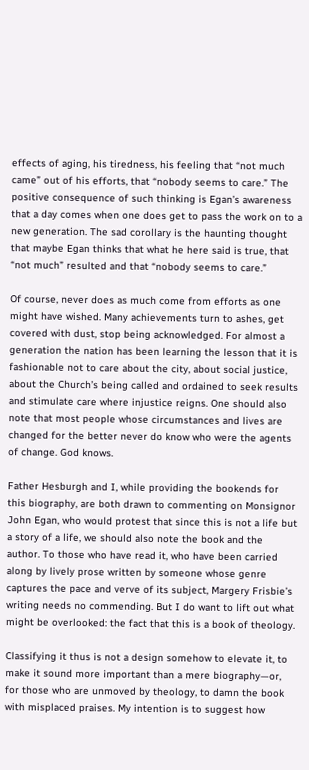effects of aging, his tiredness, his feeling that “not much came” out of his efforts, that “nobody seems to care.” The positive consequence of such thinking is Egan’s awareness that a day comes when one does get to pass the work on to a new generation. The sad corollary is the haunting thought that maybe Egan thinks that what he here said is true, that “not much” resulted and that “nobody seems to care.”

Of course, never does as much come from efforts as one might have wished. Many achievements turn to ashes, get covered with dust, stop being acknowledged. For almost a generation the nation has been learning the lesson that it is fashionable not to care about the city, about social justice, about the Church’s being called and ordained to seek results and stimulate care where injustice reigns. One should also note that most people whose circumstances and lives are changed for the better never do know who were the agents of change. God knows.

Father Hesburgh and I, while providing the bookends for this biography, are both drawn to commenting on Monsignor John Egan, who would protest that since this is not a life but a story of a life, we should also note the book and the author. To those who have read it, who have been carried along by lively prose written by someone whose genre captures the pace and verve of its subject, Margery Frisbie’s writing needs no commending. But I do want to lift out what might be overlooked: the fact that this is a book of theology.

Classifying it thus is not a design somehow to elevate it, to make it sound more important than a mere biography—or, for those who are unmoved by theology, to damn the book with misplaced praises. My intention is to suggest how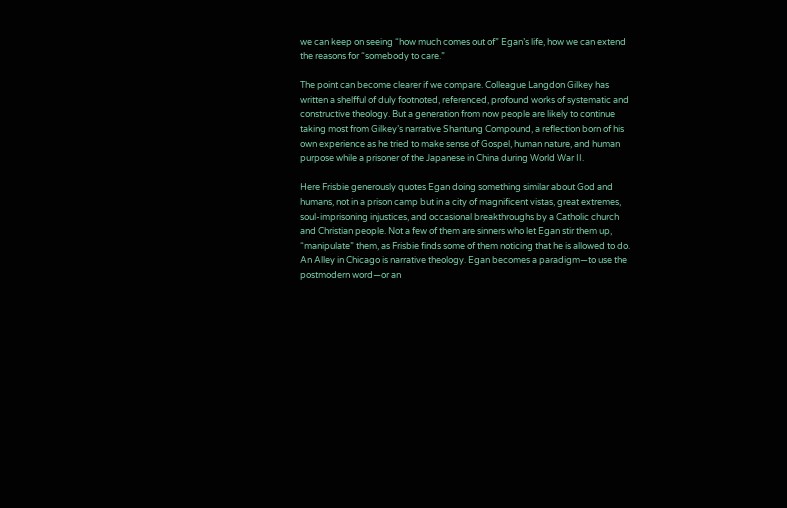we can keep on seeing “how much comes out of” Egan’s life, how we can extend the reasons for “somebody to care.”

The point can become clearer if we compare. Colleague Langdon Gilkey has written a shelfful of duly footnoted, referenced, profound works of systematic and constructive theology. But a generation from now people are likely to continue taking most from Gilkey’s narrative Shantung Compound, a reflection born of his own experience as he tried to make sense of Gospel, human nature, and human purpose while a prisoner of the Japanese in China during World War II.

Here Frisbie generously quotes Egan doing something similar about God and humans, not in a prison camp but in a city of magnificent vistas, great extremes, soul-imprisoning injustices, and occasional breakthroughs by a Catholic church and Christian people. Not a few of them are sinners who let Egan stir them up, “manipulate” them, as Frisbie finds some of them noticing that he is allowed to do. An Alley in Chicago is narrative theology. Egan becomes a paradigm—to use the postmodern word—or an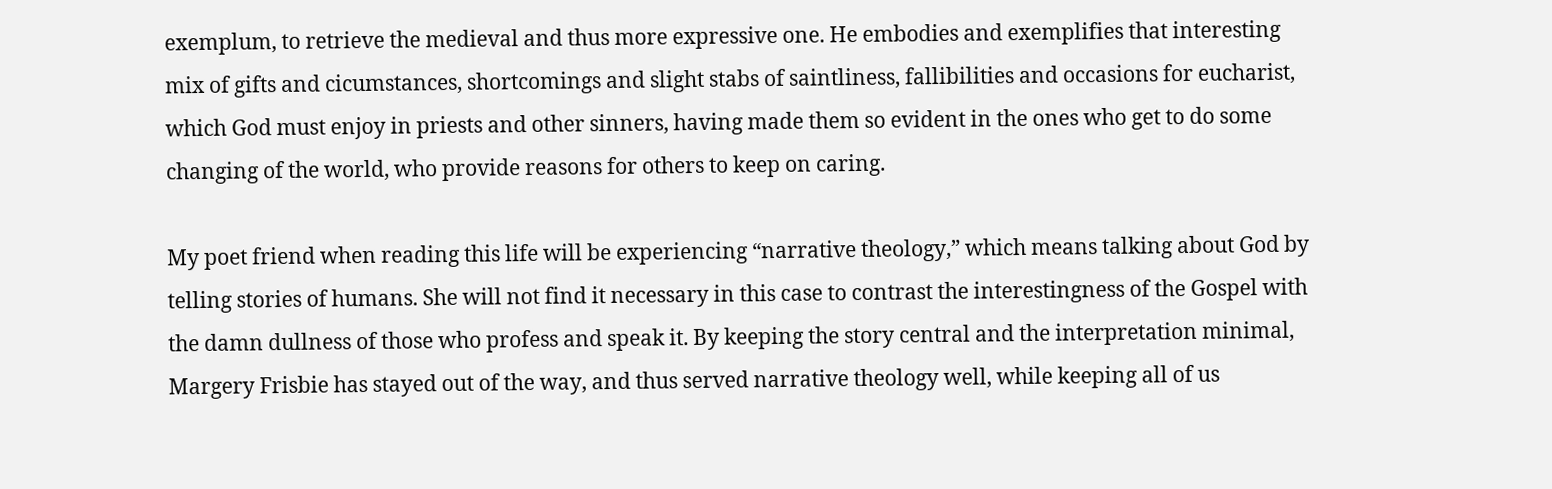exemplum, to retrieve the medieval and thus more expressive one. He embodies and exemplifies that interesting mix of gifts and cicumstances, shortcomings and slight stabs of saintliness, fallibilities and occasions for eucharist, which God must enjoy in priests and other sinners, having made them so evident in the ones who get to do some changing of the world, who provide reasons for others to keep on caring.

My poet friend when reading this life will be experiencing “narrative theology,” which means talking about God by telling stories of humans. She will not find it necessary in this case to contrast the interestingness of the Gospel with the damn dullness of those who profess and speak it. By keeping the story central and the interpretation minimal, Margery Frisbie has stayed out of the way, and thus served narrative theology well, while keeping all of us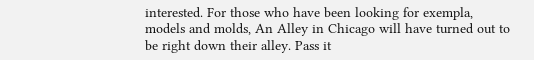interested. For those who have been looking for exempla, models and molds, An Alley in Chicago will have turned out to be right down their alley. Pass it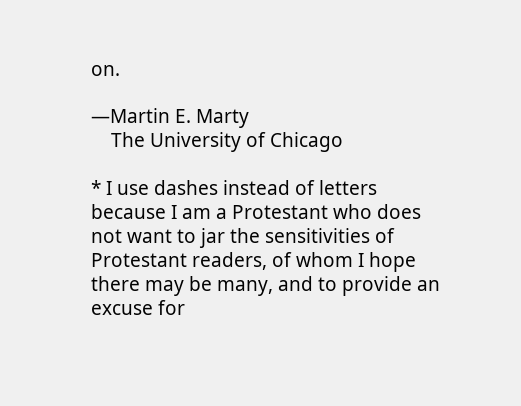on.

—Martin E. Marty
    The University of Chicago

* I use dashes instead of letters because I am a Protestant who does not want to jar the sensitivities of Protestant readers, of whom I hope there may be many, and to provide an excuse for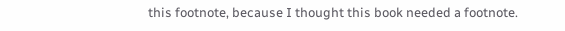this footnote, because I thought this book needed a footnote.